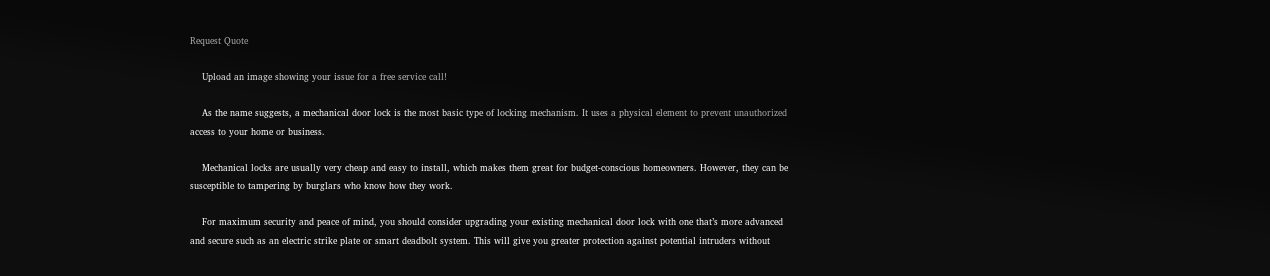Request Quote

    Upload an image showing your issue for a free service call!

    As the name suggests, a mechanical door lock is the most basic type of locking mechanism. It uses a physical element to prevent unauthorized access to your home or business.

    Mechanical locks are usually very cheap and easy to install, which makes them great for budget-conscious homeowners. However, they can be susceptible to tampering by burglars who know how they work.

    For maximum security and peace of mind, you should consider upgrading your existing mechanical door lock with one that’s more advanced and secure such as an electric strike plate or smart deadbolt system. This will give you greater protection against potential intruders without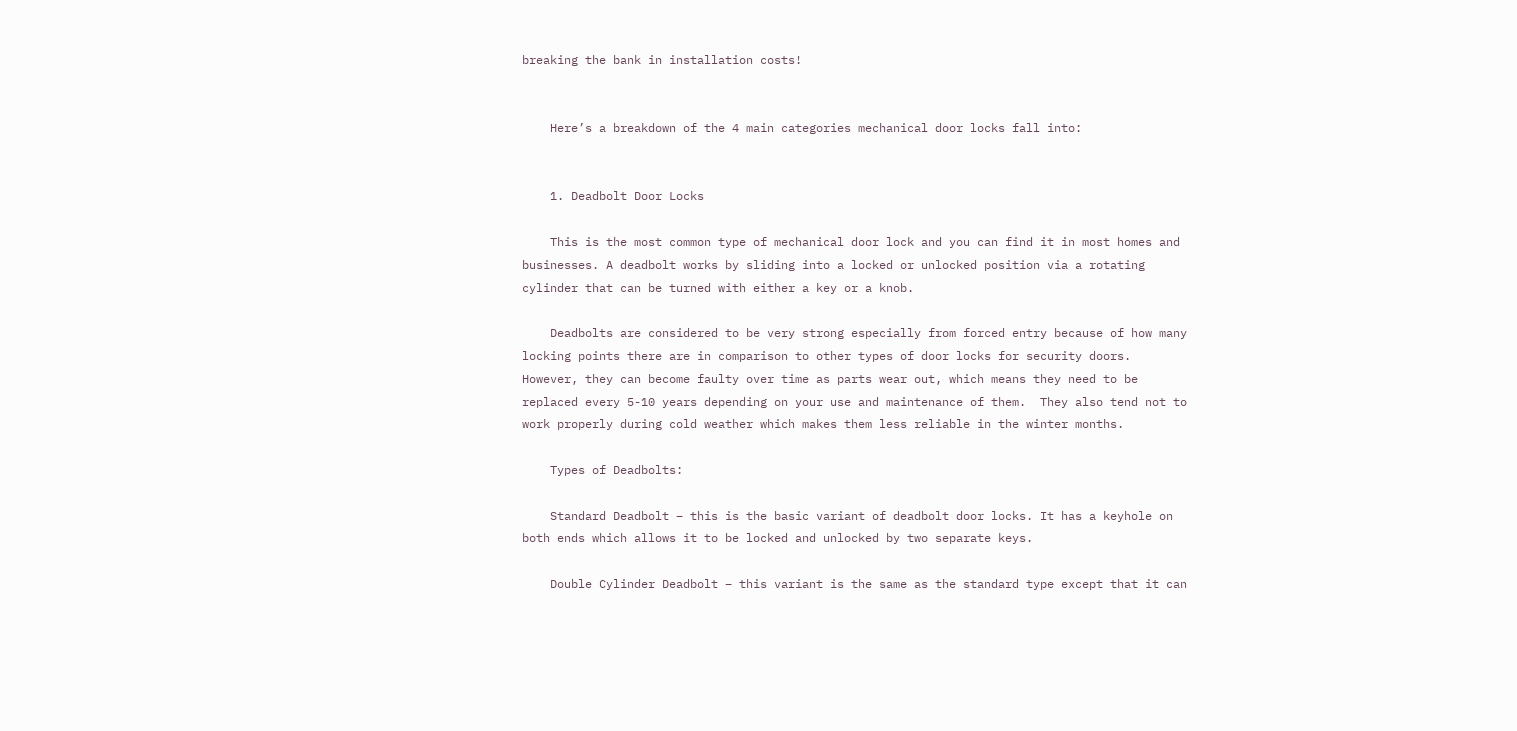breaking the bank in installation costs!


    Here’s a breakdown of the 4 main categories mechanical door locks fall into:


    1. Deadbolt Door Locks

    This is the most common type of mechanical door lock and you can find it in most homes and businesses. A deadbolt works by sliding into a locked or unlocked position via a rotating cylinder that can be turned with either a key or a knob.

    Deadbolts are considered to be very strong especially from forced entry because of how many locking points there are in comparison to other types of door locks for security doors.  However, they can become faulty over time as parts wear out, which means they need to be replaced every 5-10 years depending on your use and maintenance of them.  They also tend not to work properly during cold weather which makes them less reliable in the winter months.

    Types of Deadbolts:

    Standard Deadbolt – this is the basic variant of deadbolt door locks. It has a keyhole on both ends which allows it to be locked and unlocked by two separate keys.

    Double Cylinder Deadbolt – this variant is the same as the standard type except that it can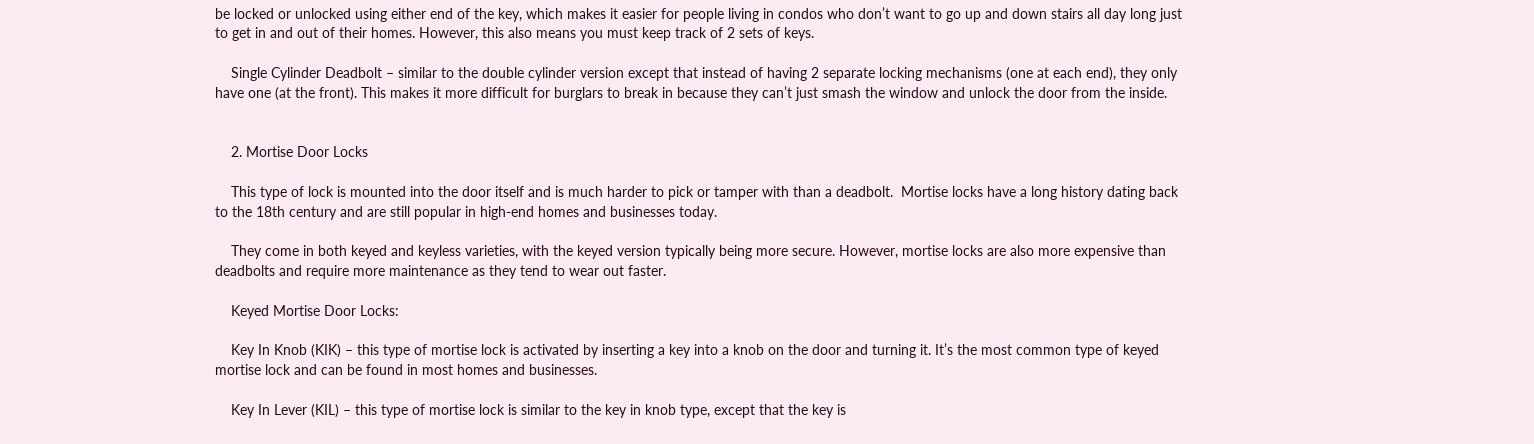be locked or unlocked using either end of the key, which makes it easier for people living in condos who don’t want to go up and down stairs all day long just to get in and out of their homes. However, this also means you must keep track of 2 sets of keys.

    Single Cylinder Deadbolt – similar to the double cylinder version except that instead of having 2 separate locking mechanisms (one at each end), they only have one (at the front). This makes it more difficult for burglars to break in because they can’t just smash the window and unlock the door from the inside.


    2. Mortise Door Locks

    This type of lock is mounted into the door itself and is much harder to pick or tamper with than a deadbolt.  Mortise locks have a long history dating back to the 18th century and are still popular in high-end homes and businesses today.

    They come in both keyed and keyless varieties, with the keyed version typically being more secure. However, mortise locks are also more expensive than deadbolts and require more maintenance as they tend to wear out faster.

    Keyed Mortise Door Locks:

    Key In Knob (KIK) – this type of mortise lock is activated by inserting a key into a knob on the door and turning it. It’s the most common type of keyed mortise lock and can be found in most homes and businesses.

    Key In Lever (KIL) – this type of mortise lock is similar to the key in knob type, except that the key is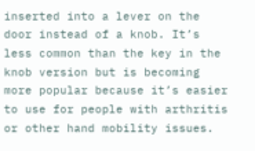inserted into a lever on the door instead of a knob. It’s less common than the key in the knob version but is becoming more popular because it’s easier to use for people with arthritis or other hand mobility issues.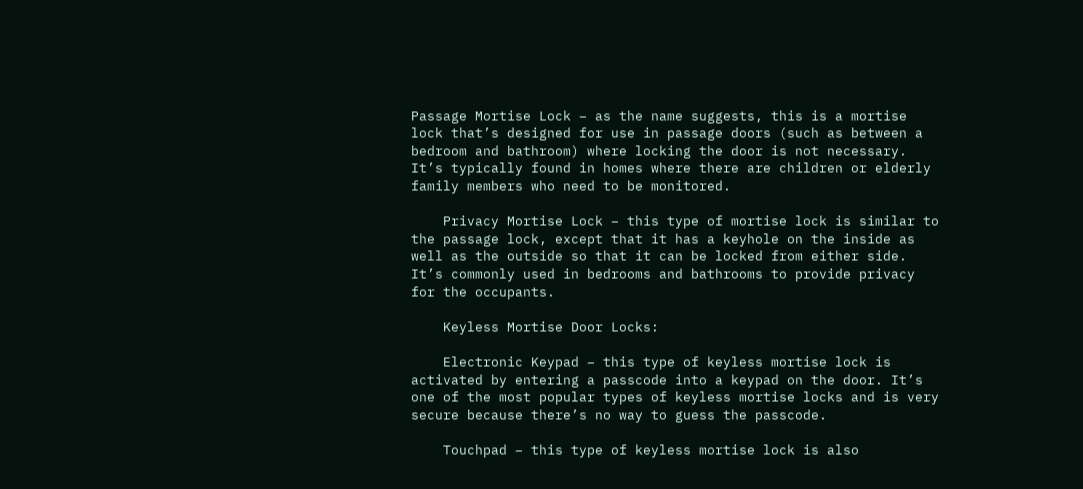Passage Mortise Lock – as the name suggests, this is a mortise lock that’s designed for use in passage doors (such as between a bedroom and bathroom) where locking the door is not necessary. It’s typically found in homes where there are children or elderly family members who need to be monitored.

    Privacy Mortise Lock – this type of mortise lock is similar to the passage lock, except that it has a keyhole on the inside as well as the outside so that it can be locked from either side. It’s commonly used in bedrooms and bathrooms to provide privacy for the occupants.

    Keyless Mortise Door Locks:

    Electronic Keypad – this type of keyless mortise lock is activated by entering a passcode into a keypad on the door. It’s one of the most popular types of keyless mortise locks and is very secure because there’s no way to guess the passcode.

    Touchpad – this type of keyless mortise lock is also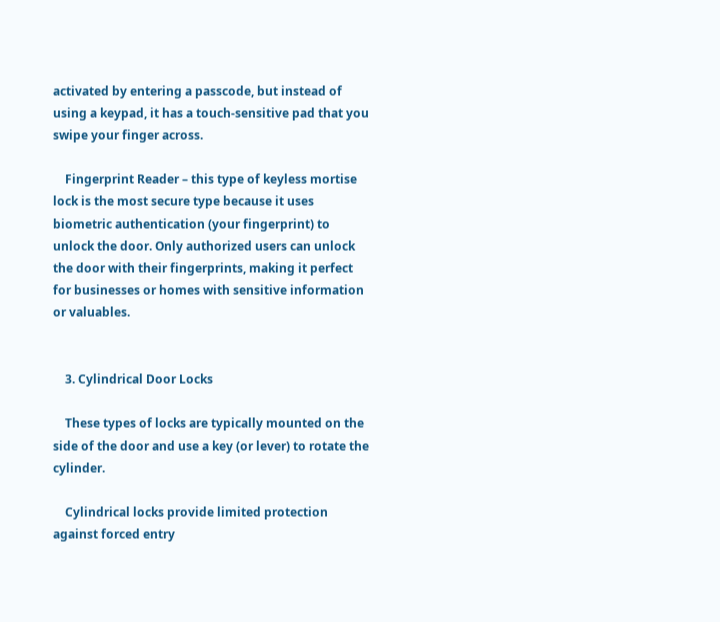activated by entering a passcode, but instead of using a keypad, it has a touch-sensitive pad that you swipe your finger across.

    Fingerprint Reader – this type of keyless mortise lock is the most secure type because it uses biometric authentication (your fingerprint) to unlock the door. Only authorized users can unlock the door with their fingerprints, making it perfect for businesses or homes with sensitive information or valuables.


    3. Cylindrical Door Locks

    These types of locks are typically mounted on the side of the door and use a key (or lever) to rotate the cylinder.

    Cylindrical locks provide limited protection against forced entry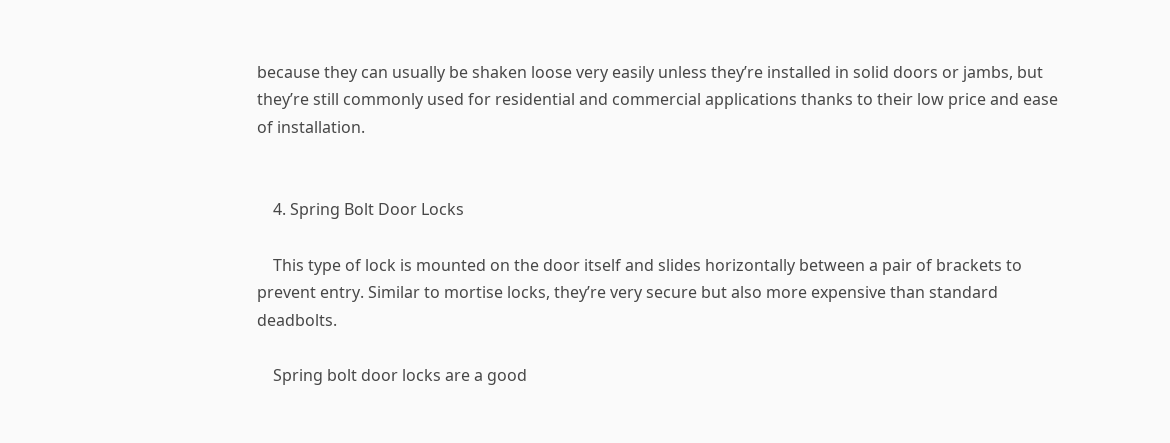because they can usually be shaken loose very easily unless they’re installed in solid doors or jambs, but they’re still commonly used for residential and commercial applications thanks to their low price and ease of installation.


    4. Spring Bolt Door Locks

    This type of lock is mounted on the door itself and slides horizontally between a pair of brackets to prevent entry. Similar to mortise locks, they’re very secure but also more expensive than standard deadbolts.

    Spring bolt door locks are a good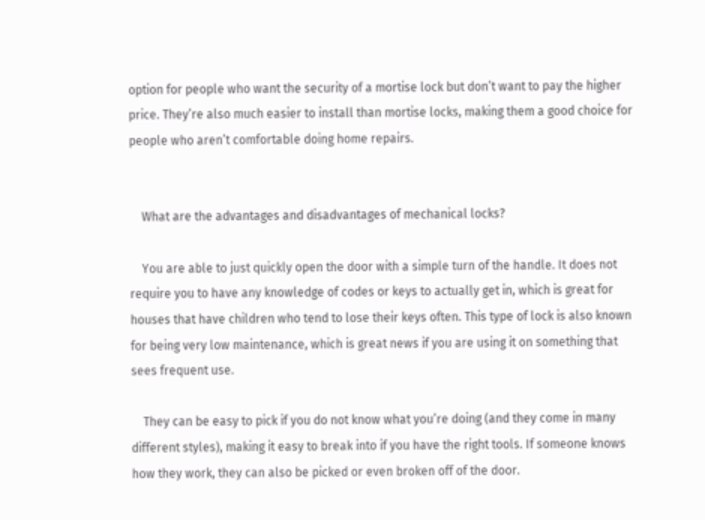option for people who want the security of a mortise lock but don’t want to pay the higher price. They’re also much easier to install than mortise locks, making them a good choice for people who aren’t comfortable doing home repairs.


    What are the advantages and disadvantages of mechanical locks?

    You are able to just quickly open the door with a simple turn of the handle. It does not require you to have any knowledge of codes or keys to actually get in, which is great for houses that have children who tend to lose their keys often. This type of lock is also known for being very low maintenance, which is great news if you are using it on something that sees frequent use.

    They can be easy to pick if you do not know what you’re doing (and they come in many different styles), making it easy to break into if you have the right tools. If someone knows how they work, they can also be picked or even broken off of the door.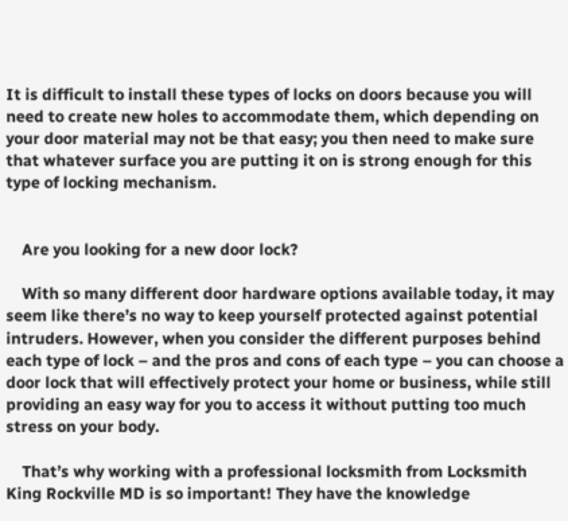It is difficult to install these types of locks on doors because you will need to create new holes to accommodate them, which depending on your door material may not be that easy; you then need to make sure that whatever surface you are putting it on is strong enough for this type of locking mechanism.


    Are you looking for a new door lock?

    With so many different door hardware options available today, it may seem like there’s no way to keep yourself protected against potential intruders. However, when you consider the different purposes behind each type of lock – and the pros and cons of each type – you can choose a door lock that will effectively protect your home or business, while still providing an easy way for you to access it without putting too much stress on your body.

    That’s why working with a professional locksmith from Locksmith King Rockville MD is so important! They have the knowledge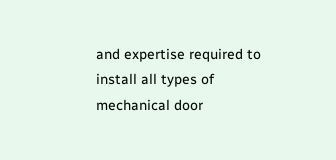and expertise required to install all types of mechanical door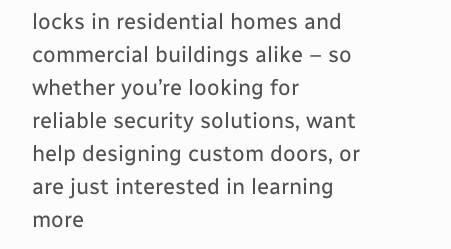locks in residential homes and commercial buildings alike – so whether you’re looking for reliable security solutions, want help designing custom doors, or are just interested in learning more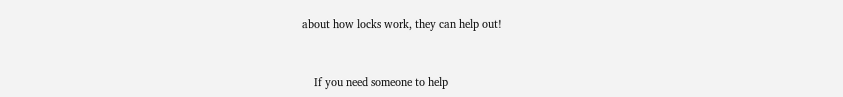about how locks work, they can help out!


    If you need someone to help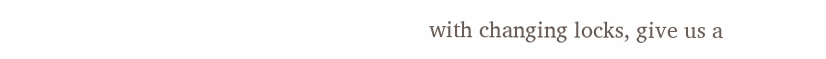with changing locks, give us a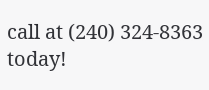call at (240) 324-8363 today!